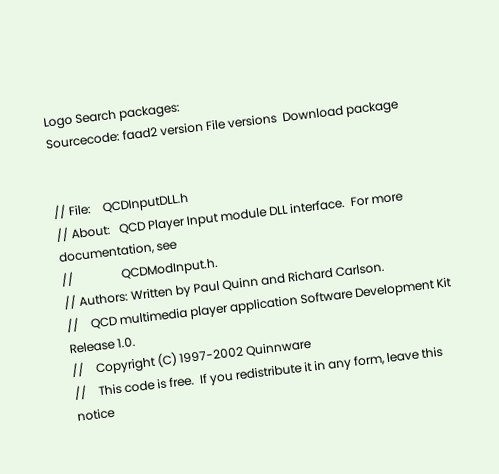Logo Search packages:
Sourcecode: faad2 version File versions  Download package


// File:    QCDInputDLL.h
// About:   QCD Player Input module DLL interface.  For more documentation, see
//                QCDModInput.h.
// Authors: Written by Paul Quinn and Richard Carlson.
//    QCD multimedia player application Software Development Kit Release 1.0.
//    Copyright (C) 1997-2002 Quinnware
//    This code is free.  If you redistribute it in any form, leave this notice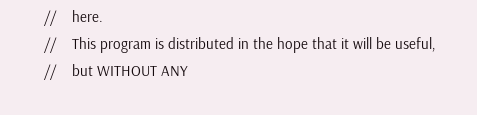//    here.
//    This program is distributed in the hope that it will be useful,
//    but WITHOUT ANY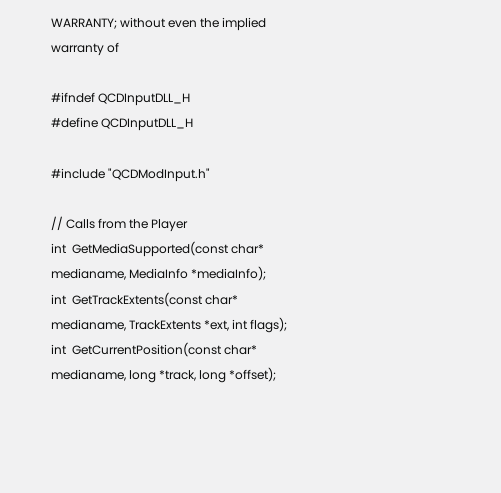WARRANTY; without even the implied warranty of

#ifndef QCDInputDLL_H
#define QCDInputDLL_H

#include "QCDModInput.h"

// Calls from the Player
int  GetMediaSupported(const char* medianame, MediaInfo *mediaInfo);
int  GetTrackExtents(const char* medianame, TrackExtents *ext, int flags);
int  GetCurrentPosition(const char* medianame, long *track, long *offset);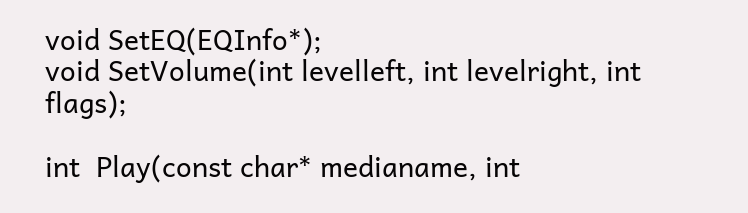void SetEQ(EQInfo*);
void SetVolume(int levelleft, int levelright, int flags);

int  Play(const char* medianame, int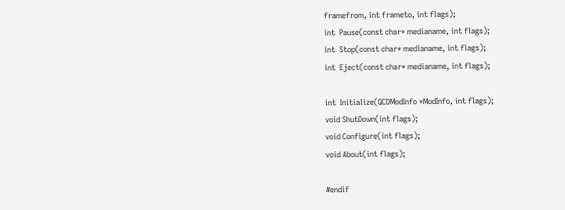framefrom, int frameto, int flags);
int  Pause(const char* medianame, int flags);
int  Stop(const char* medianame, int flags);
int  Eject(const char* medianame, int flags);

int  Initialize(QCDModInfo *ModInfo, int flags);
void ShutDown(int flags);
void Configure(int flags);
void About(int flags);

#endif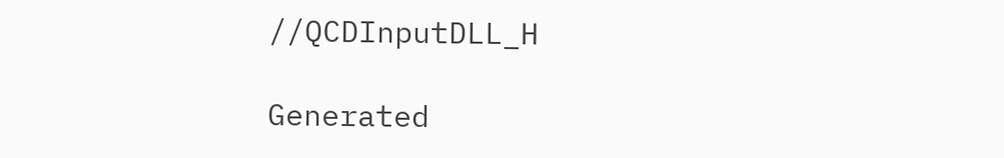//QCDInputDLL_H

Generated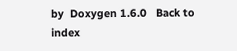by  Doxygen 1.6.0   Back to index